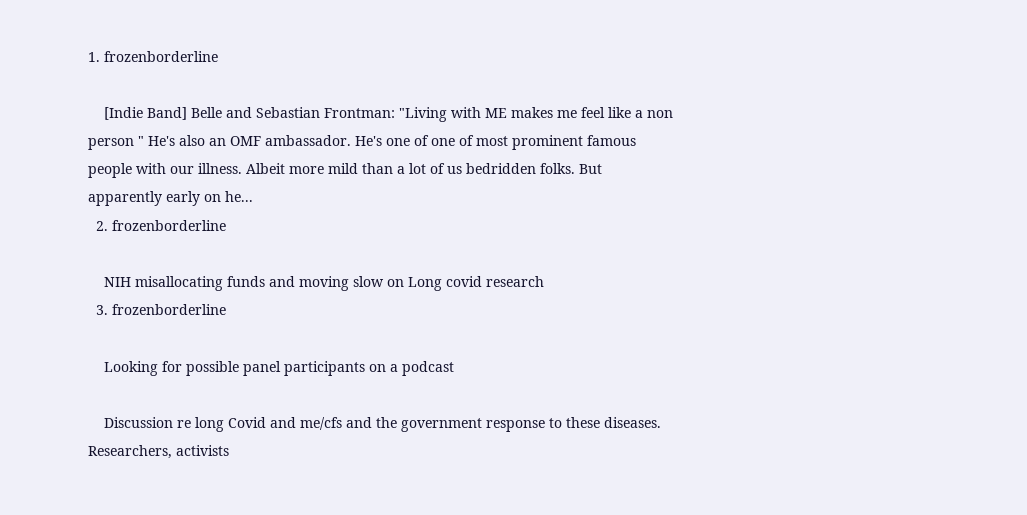1. frozenborderline

    [Indie Band] Belle and Sebastian Frontman: "Living with ME makes me feel like a non person " He's also an OMF ambassador. He's one of one of most prominent famous people with our illness. Albeit more mild than a lot of us bedridden folks. But apparently early on he...
  2. frozenborderline

    NIH misallocating funds and moving slow on Long covid research
  3. frozenborderline

    Looking for possible panel participants on a podcast

    Discussion re long Covid and me/cfs and the government response to these diseases. Researchers, activists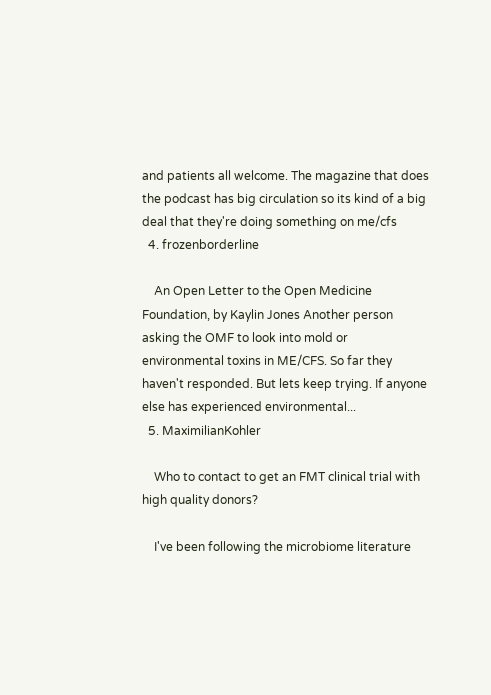and patients all welcome. The magazine that does the podcast has big circulation so its kind of a big deal that they're doing something on me/cfs
  4. frozenborderline

    An Open Letter to the Open Medicine Foundation, by Kaylin Jones Another person asking the OMF to look into mold or environmental toxins in ME/CFS. So far they haven't responded. But lets keep trying. If anyone else has experienced environmental...
  5. MaximilianKohler

    Who to contact to get an FMT clinical trial with high quality donors?

    I've been following the microbiome literature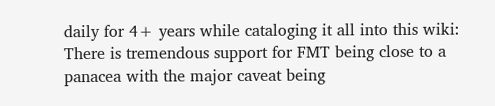daily for 4+ years while cataloging it all into this wiki: There is tremendous support for FMT being close to a panacea with the major caveat being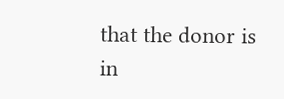that the donor is in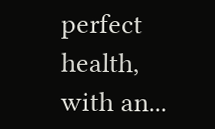perfect health, with an...